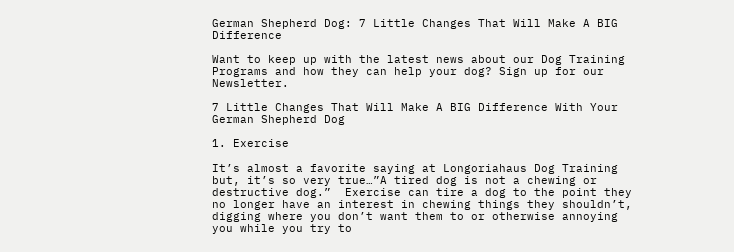German Shepherd Dog: 7 Little Changes That Will Make A BIG Difference

Want to keep up with the latest news about our Dog Training Programs and how they can help your dog? Sign up for our Newsletter.

7 Little Changes That Will Make A BIG Difference With Your German Shepherd Dog

1. Exercise

It’s almost a favorite saying at Longoriahaus Dog Training but, it’s so very true…”A tired dog is not a chewing or destructive dog.”  Exercise can tire a dog to the point they no longer have an interest in chewing things they shouldn’t, digging where you don’t want them to or otherwise annoying you while you try to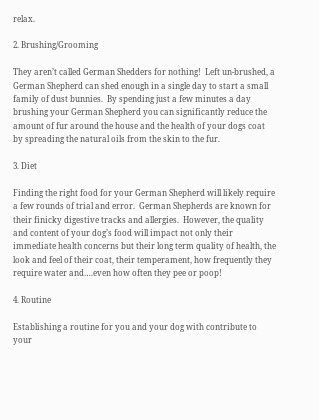relax.

2. Brushing/Grooming

They aren’t called German Shedders for nothing!  Left un-brushed, a German Shepherd can shed enough in a single day to start a small family of dust bunnies.  By spending just a few minutes a day brushing your German Shepherd you can significantly reduce the amount of fur around the house and the health of your dogs coat by spreading the natural oils from the skin to the fur.

3. Diet

Finding the right food for your German Shepherd will likely require a few rounds of trial and error.  German Shepherds are known for their finicky digestive tracks and allergies.  However, the quality and content of your dog’s food will impact not only their immediate health concerns but their long term quality of health, the look and feel of their coat, their temperament, how frequently they require water and….even how often they pee or poop!

4. Routine

Establishing a routine for you and your dog with contribute to your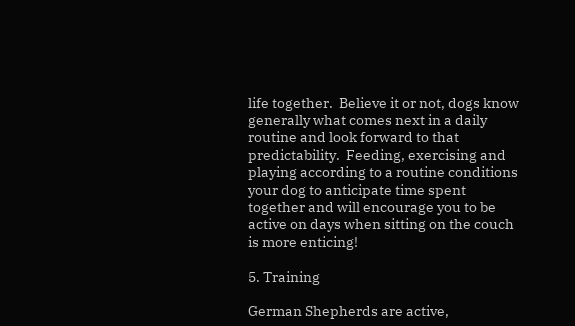life together.  Believe it or not, dogs know generally what comes next in a daily routine and look forward to that predictability.  Feeding, exercising and playing according to a routine conditions your dog to anticipate time spent together and will encourage you to be active on days when sitting on the couch is more enticing!

5. Training

German Shepherds are active,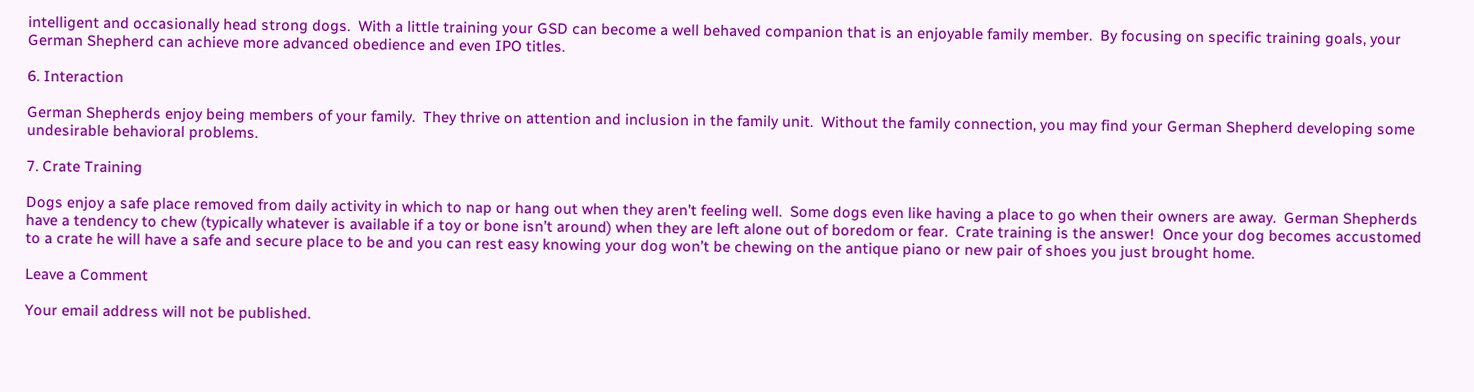intelligent and occasionally head strong dogs.  With a little training your GSD can become a well behaved companion that is an enjoyable family member.  By focusing on specific training goals, your German Shepherd can achieve more advanced obedience and even IPO titles.

6. Interaction

German Shepherds enjoy being members of your family.  They thrive on attention and inclusion in the family unit.  Without the family connection, you may find your German Shepherd developing some undesirable behavioral problems.

7. Crate Training

Dogs enjoy a safe place removed from daily activity in which to nap or hang out when they aren’t feeling well.  Some dogs even like having a place to go when their owners are away.  German Shepherds have a tendency to chew (typically whatever is available if a toy or bone isn’t around) when they are left alone out of boredom or fear.  Crate training is the answer!  Once your dog becomes accustomed to a crate he will have a safe and secure place to be and you can rest easy knowing your dog won’t be chewing on the antique piano or new pair of shoes you just brought home.

Leave a Comment

Your email address will not be published.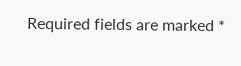Required fields are marked *